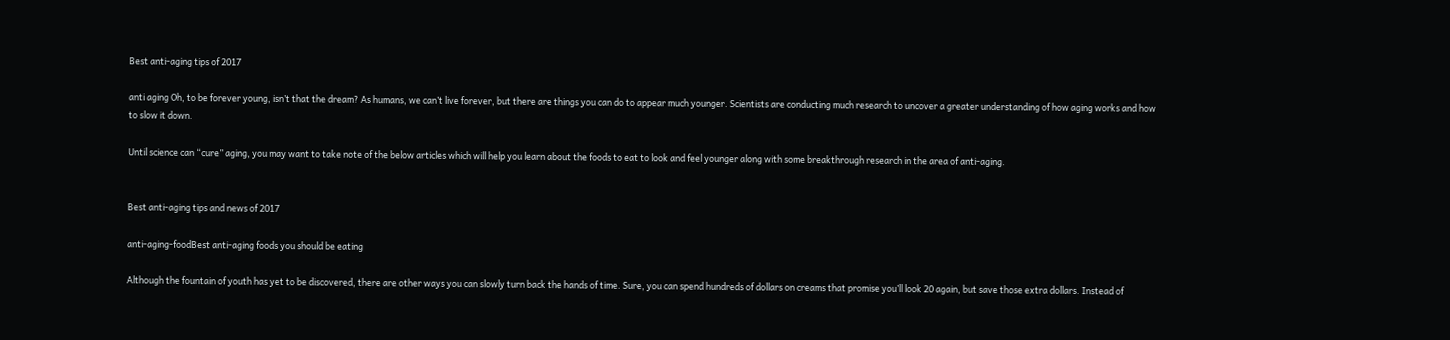Best anti-aging tips of 2017

anti aging Oh, to be forever young, isn’t that the dream? As humans, we can’t live forever, but there are things you can do to appear much younger. Scientists are conducting much research to uncover a greater understanding of how aging works and how to slow it down.

Until science can “cure” aging, you may want to take note of the below articles which will help you learn about the foods to eat to look and feel younger along with some breakthrough research in the area of anti-aging.


Best anti-aging tips and news of 2017

anti-aging-foodBest anti-aging foods you should be eating

Although the fountain of youth has yet to be discovered, there are other ways you can slowly turn back the hands of time. Sure, you can spend hundreds of dollars on creams that promise you’ll look 20 again, but save those extra dollars. Instead of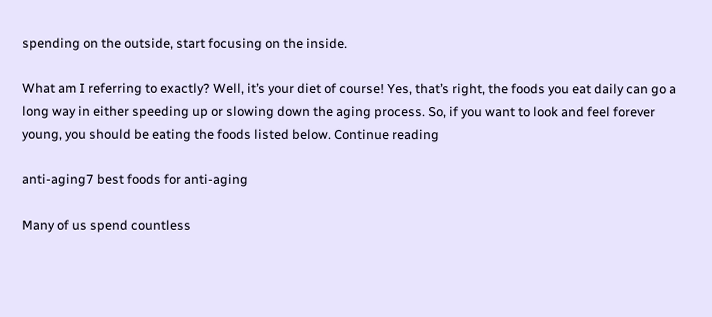spending on the outside, start focusing on the inside.

What am I referring to exactly? Well, it’s your diet of course! Yes, that’s right, the foods you eat daily can go a long way in either speeding up or slowing down the aging process. So, if you want to look and feel forever young, you should be eating the foods listed below. Continue reading

anti-aging7 best foods for anti-aging

Many of us spend countless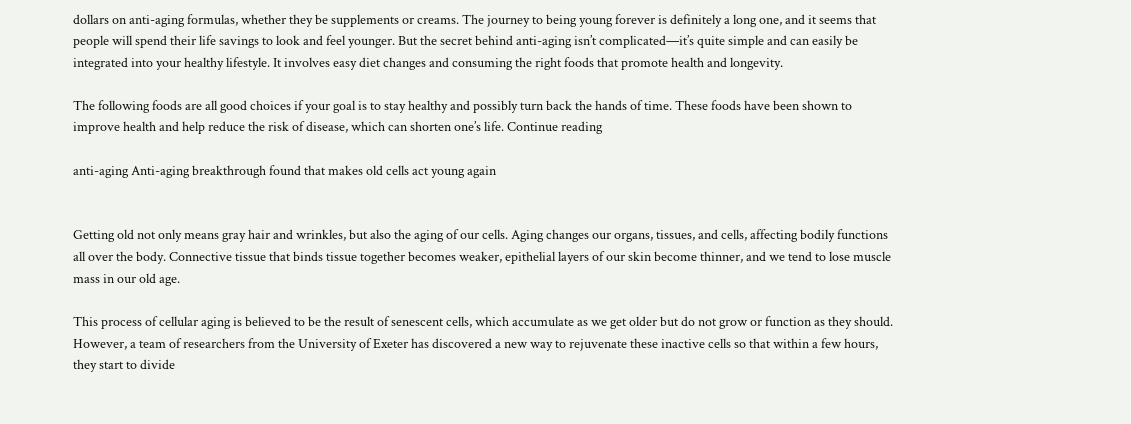dollars on anti-aging formulas, whether they be supplements or creams. The journey to being young forever is definitely a long one, and it seems that people will spend their life savings to look and feel younger. But the secret behind anti-aging isn’t complicated—it’s quite simple and can easily be integrated into your healthy lifestyle. It involves easy diet changes and consuming the right foods that promote health and longevity.

The following foods are all good choices if your goal is to stay healthy and possibly turn back the hands of time. These foods have been shown to improve health and help reduce the risk of disease, which can shorten one’s life. Continue reading

anti-aging Anti-aging breakthrough found that makes old cells act young again


Getting old not only means gray hair and wrinkles, but also the aging of our cells. Aging changes our organs, tissues, and cells, affecting bodily functions all over the body. Connective tissue that binds tissue together becomes weaker, epithelial layers of our skin become thinner, and we tend to lose muscle mass in our old age.

This process of cellular aging is believed to be the result of senescent cells, which accumulate as we get older but do not grow or function as they should. However, a team of researchers from the University of Exeter has discovered a new way to rejuvenate these inactive cells so that within a few hours, they start to divide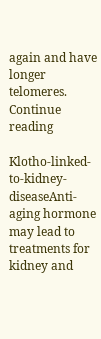again and have longer telomeres. Continue reading

Klotho-linked-to-kidney-diseaseAnti-aging hormone may lead to treatments for kidney and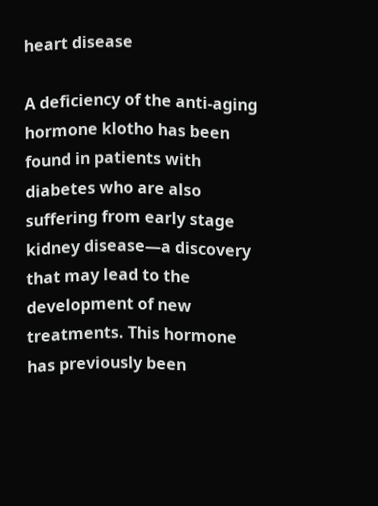heart disease

A deficiency of the anti-aging hormone klotho has been found in patients with diabetes who are also suffering from early stage kidney disease—a discovery that may lead to the development of new treatments. This hormone has previously been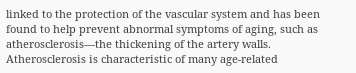linked to the protection of the vascular system and has been found to help prevent abnormal symptoms of aging, such as atherosclerosis—the thickening of the artery walls. Atherosclerosis is characteristic of many age-related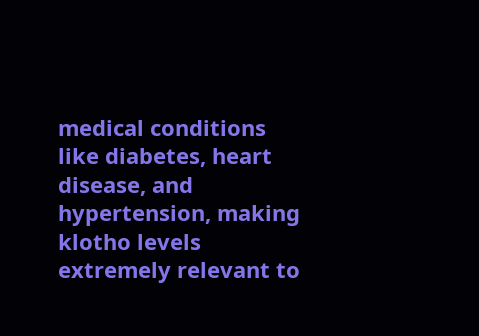medical conditions like diabetes, heart disease, and hypertension, making klotho levels extremely relevant to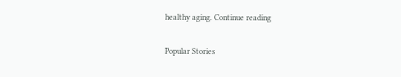healthy aging. Continue reading


Popular Stories